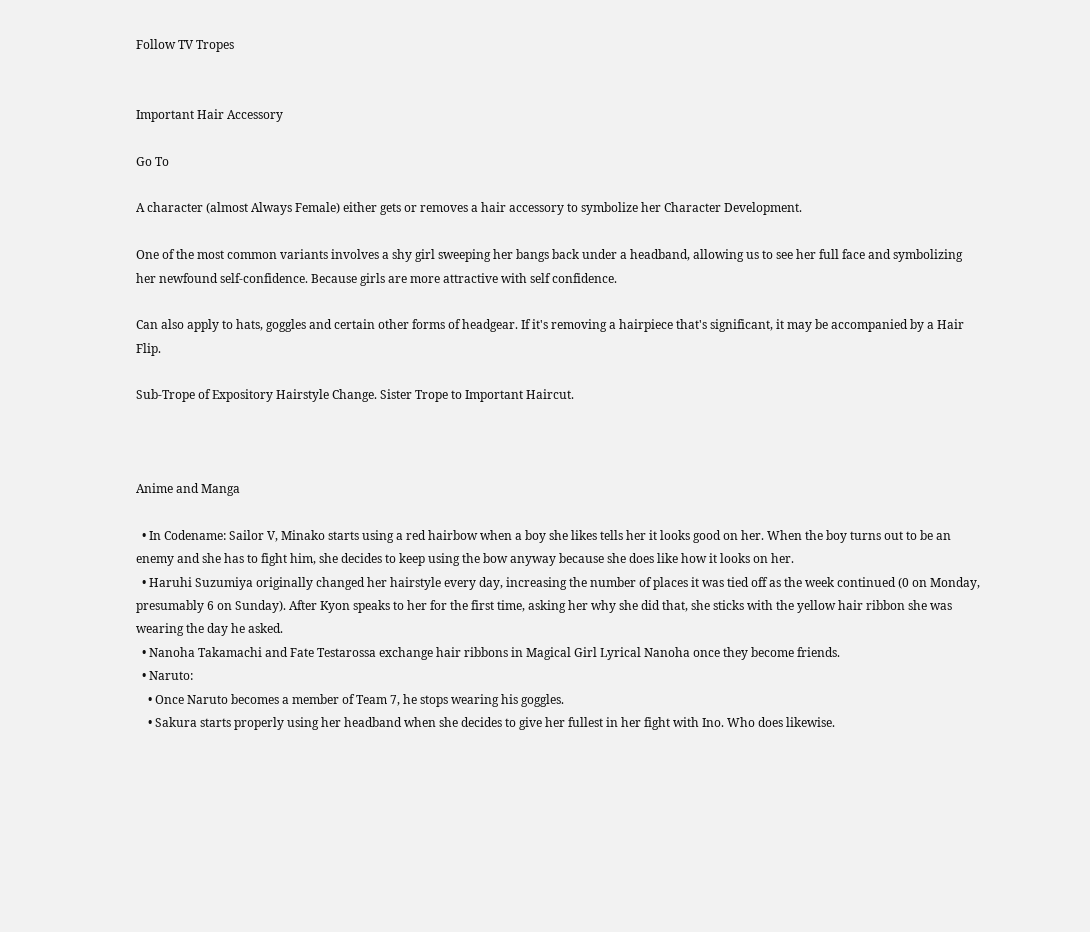Follow TV Tropes


Important Hair Accessory

Go To

A character (almost Always Female) either gets or removes a hair accessory to symbolize her Character Development.

One of the most common variants involves a shy girl sweeping her bangs back under a headband, allowing us to see her full face and symbolizing her newfound self-confidence. Because girls are more attractive with self confidence.

Can also apply to hats, goggles and certain other forms of headgear. If it's removing a hairpiece that's significant, it may be accompanied by a Hair Flip.

Sub-Trope of Expository Hairstyle Change. Sister Trope to Important Haircut.



Anime and Manga

  • In Codename: Sailor V, Minako starts using a red hairbow when a boy she likes tells her it looks good on her. When the boy turns out to be an enemy and she has to fight him, she decides to keep using the bow anyway because she does like how it looks on her.
  • Haruhi Suzumiya originally changed her hairstyle every day, increasing the number of places it was tied off as the week continued (0 on Monday, presumably 6 on Sunday). After Kyon speaks to her for the first time, asking her why she did that, she sticks with the yellow hair ribbon she was wearing the day he asked.
  • Nanoha Takamachi and Fate Testarossa exchange hair ribbons in Magical Girl Lyrical Nanoha once they become friends.
  • Naruto:
    • Once Naruto becomes a member of Team 7, he stops wearing his goggles.
    • Sakura starts properly using her headband when she decides to give her fullest in her fight with Ino. Who does likewise.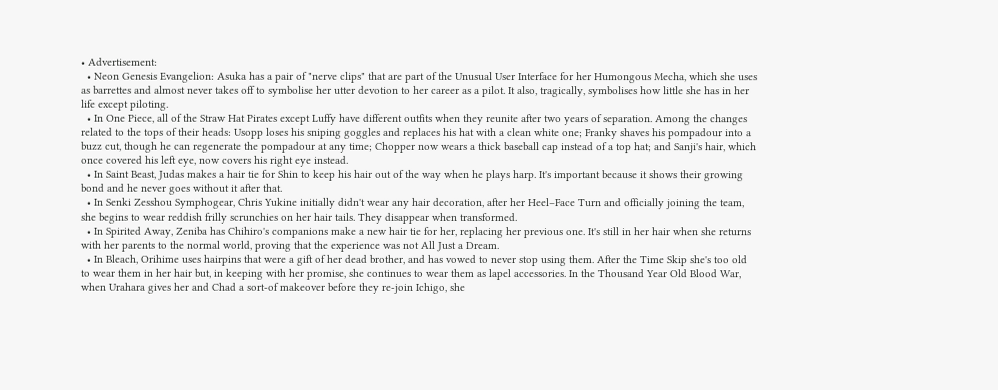• Advertisement:
  • Neon Genesis Evangelion: Asuka has a pair of "nerve clips" that are part of the Unusual User Interface for her Humongous Mecha, which she uses as barrettes and almost never takes off to symbolise her utter devotion to her career as a pilot. It also, tragically, symbolises how little she has in her life except piloting.
  • In One Piece, all of the Straw Hat Pirates except Luffy have different outfits when they reunite after two years of separation. Among the changes related to the tops of their heads: Usopp loses his sniping goggles and replaces his hat with a clean white one; Franky shaves his pompadour into a buzz cut, though he can regenerate the pompadour at any time; Chopper now wears a thick baseball cap instead of a top hat; and Sanji's hair, which once covered his left eye, now covers his right eye instead.
  • In Saint Beast, Judas makes a hair tie for Shin to keep his hair out of the way when he plays harp. It's important because it shows their growing bond and he never goes without it after that.
  • In Senki Zesshou Symphogear, Chris Yukine initially didn't wear any hair decoration, after her Heel–Face Turn and officially joining the team, she begins to wear reddish frilly scrunchies on her hair tails. They disappear when transformed.
  • In Spirited Away, Zeniba has Chihiro's companions make a new hair tie for her, replacing her previous one. It's still in her hair when she returns with her parents to the normal world, proving that the experience was not All Just a Dream.
  • In Bleach, Orihime uses hairpins that were a gift of her dead brother, and has vowed to never stop using them. After the Time Skip she's too old to wear them in her hair but, in keeping with her promise, she continues to wear them as lapel accessories. In the Thousand Year Old Blood War, when Urahara gives her and Chad a sort-of makeover before they re-join Ichigo, she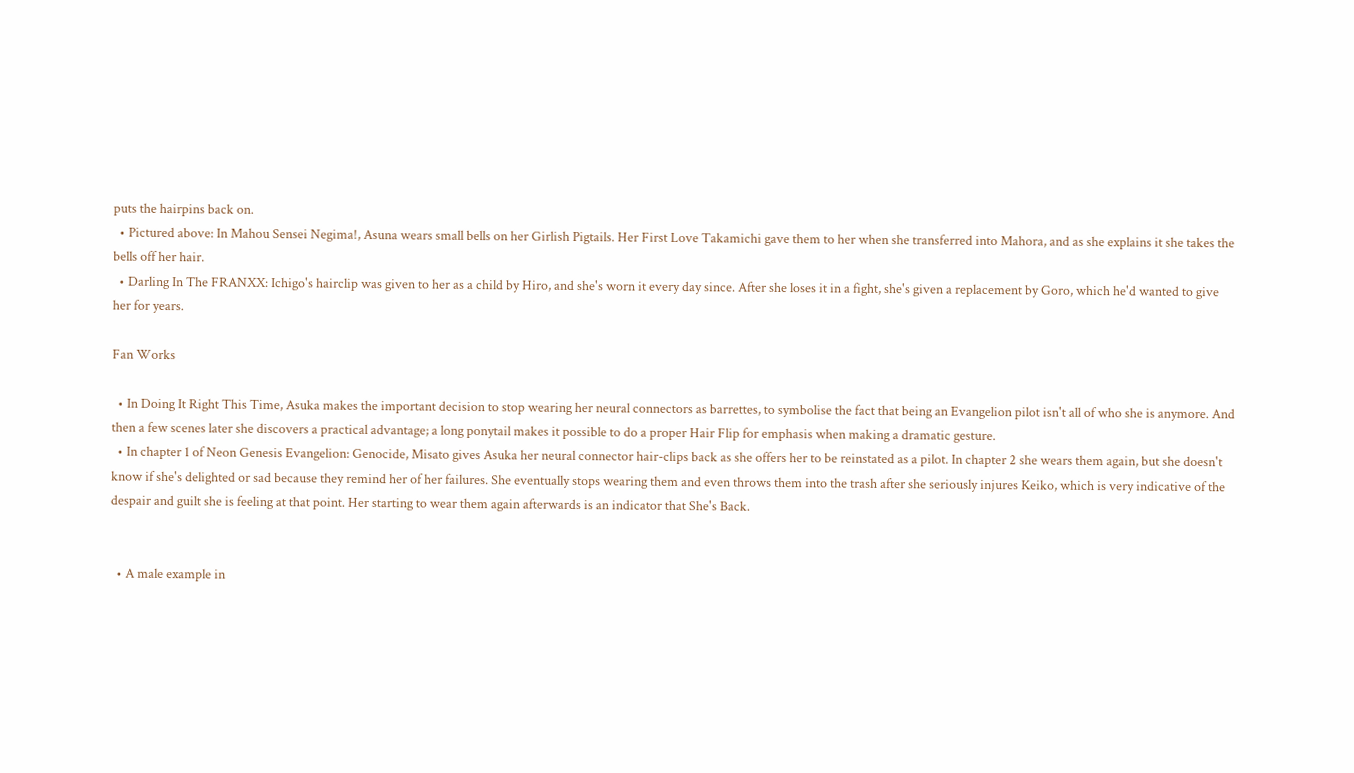puts the hairpins back on.
  • Pictured above: In Mahou Sensei Negima!, Asuna wears small bells on her Girlish Pigtails. Her First Love Takamichi gave them to her when she transferred into Mahora, and as she explains it she takes the bells off her hair.
  • Darling In The FRANXX: Ichigo's hairclip was given to her as a child by Hiro, and she's worn it every day since. After she loses it in a fight, she's given a replacement by Goro, which he'd wanted to give her for years.

Fan Works

  • In Doing It Right This Time, Asuka makes the important decision to stop wearing her neural connectors as barrettes, to symbolise the fact that being an Evangelion pilot isn't all of who she is anymore. And then a few scenes later she discovers a practical advantage; a long ponytail makes it possible to do a proper Hair Flip for emphasis when making a dramatic gesture.
  • In chapter 1 of Neon Genesis Evangelion: Genocide, Misato gives Asuka her neural connector hair-clips back as she offers her to be reinstated as a pilot. In chapter 2 she wears them again, but she doesn't know if she's delighted or sad because they remind her of her failures. She eventually stops wearing them and even throws them into the trash after she seriously injures Keiko, which is very indicative of the despair and guilt she is feeling at that point. Her starting to wear them again afterwards is an indicator that She's Back.


  • A male example in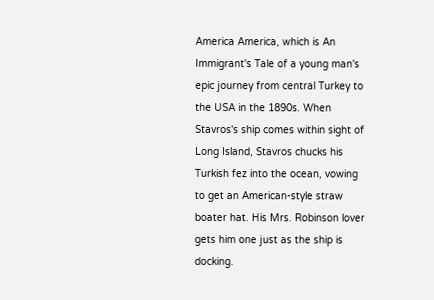America America, which is An Immigrant's Tale of a young man's epic journey from central Turkey to the USA in the 1890s. When Stavros's ship comes within sight of Long Island, Stavros chucks his Turkish fez into the ocean, vowing to get an American-style straw boater hat. His Mrs. Robinson lover gets him one just as the ship is docking.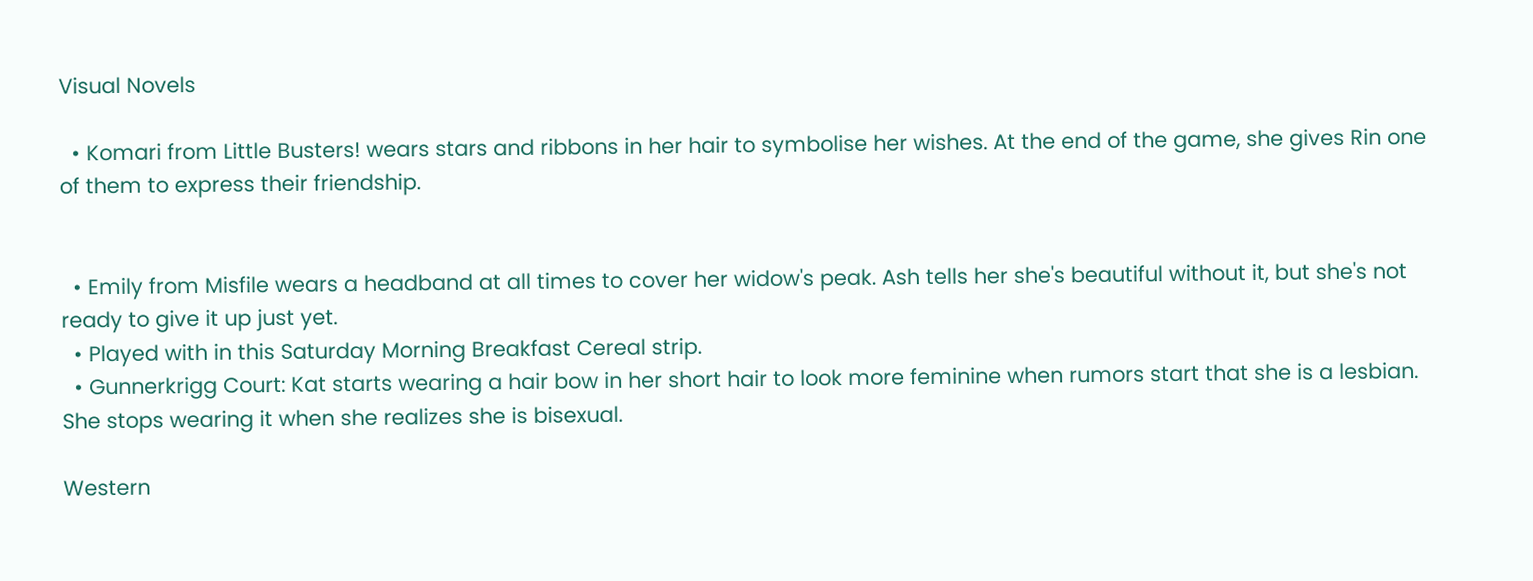Visual Novels

  • Komari from Little Busters! wears stars and ribbons in her hair to symbolise her wishes. At the end of the game, she gives Rin one of them to express their friendship.


  • Emily from Misfile wears a headband at all times to cover her widow's peak. Ash tells her she's beautiful without it, but she's not ready to give it up just yet.
  • Played with in this Saturday Morning Breakfast Cereal strip.
  • Gunnerkrigg Court: Kat starts wearing a hair bow in her short hair to look more feminine when rumors start that she is a lesbian. She stops wearing it when she realizes she is bisexual.

Western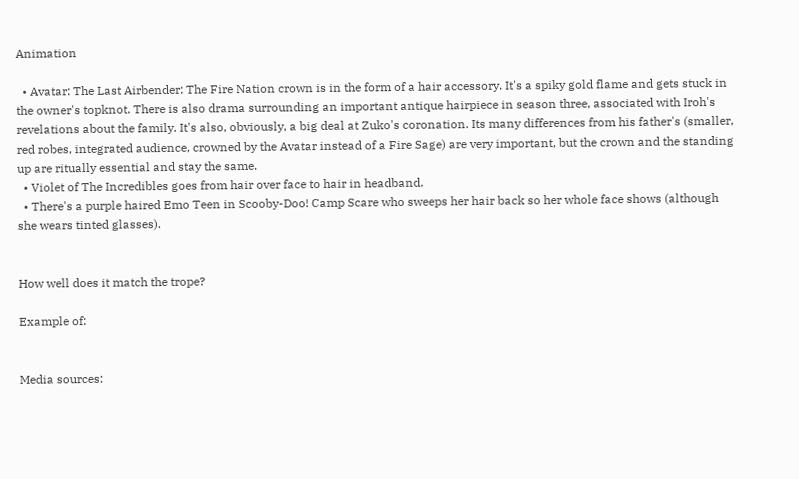Animation

  • Avatar: The Last Airbender: The Fire Nation crown is in the form of a hair accessory. It's a spiky gold flame and gets stuck in the owner's topknot. There is also drama surrounding an important antique hairpiece in season three, associated with Iroh's revelations about the family. It's also, obviously, a big deal at Zuko's coronation. Its many differences from his father's (smaller, red robes, integrated audience, crowned by the Avatar instead of a Fire Sage) are very important, but the crown and the standing up are ritually essential and stay the same.
  • Violet of The Incredibles goes from hair over face to hair in headband.
  • There's a purple haired Emo Teen in Scooby-Doo! Camp Scare who sweeps her hair back so her whole face shows (although she wears tinted glasses).


How well does it match the trope?

Example of:


Media sources: